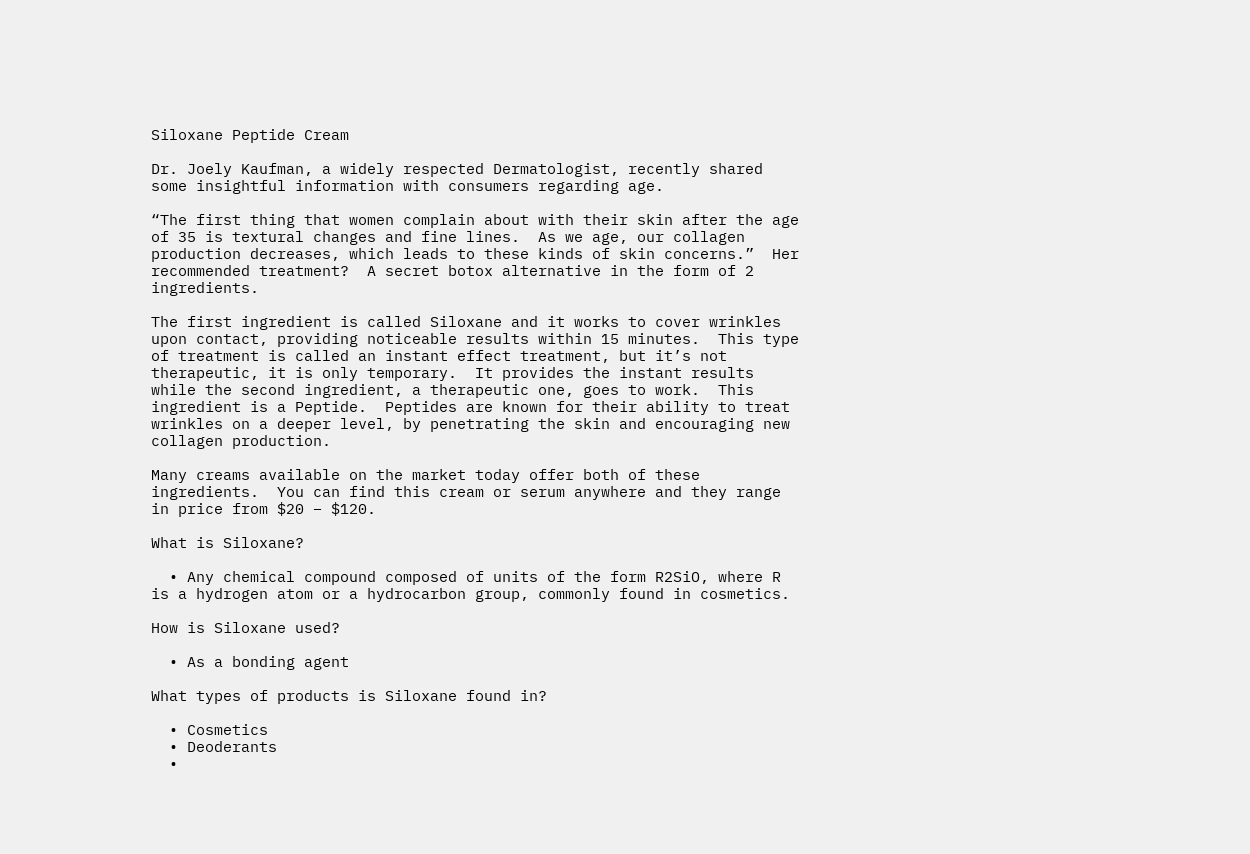Siloxane Peptide Cream

Dr. Joely Kaufman, a widely respected Dermatologist, recently shared some insightful information with consumers regarding age.

“The first thing that women complain about with their skin after the age of 35 is textural changes and fine lines.  As we age, our collagen production decreases, which leads to these kinds of skin concerns.”  Her recommended treatment?  A secret botox alternative in the form of 2 ingredients.

The first ingredient is called Siloxane and it works to cover wrinkles upon contact, providing noticeable results within 15 minutes.  This type of treatment is called an instant effect treatment, but it’s not therapeutic, it is only temporary.  It provides the instant results while the second ingredient, a therapeutic one, goes to work.  This ingredient is a Peptide.  Peptides are known for their ability to treat wrinkles on a deeper level, by penetrating the skin and encouraging new collagen production.

Many creams available on the market today offer both of these ingredients.  You can find this cream or serum anywhere and they range in price from $20 – $120.

What is Siloxane?

  • Any chemical compound composed of units of the form R2SiO, where R is a hydrogen atom or a hydrocarbon group, commonly found in cosmetics.

How is Siloxane used?

  • As a bonding agent

What types of products is Siloxane found in?

  • Cosmetics
  • Deoderants
  •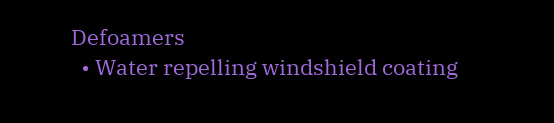Defoamers
  • Water repelling windshield coating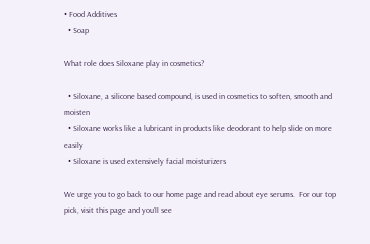• Food Additives
  • Soap

What role does Siloxane play in cosmetics?

  • Siloxane, a silicone based compound, is used in cosmetics to soften, smooth and moisten
  • Siloxane works like a lubricant in products like deodorant to help slide on more easily
  • Siloxane is used extensively facial moisturizers

We urge you to go back to our home page and read about eye serums.  For our top pick, visit this page and you’ll see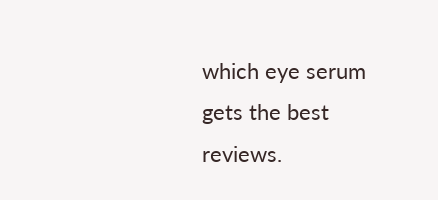which eye serum gets the best reviews.